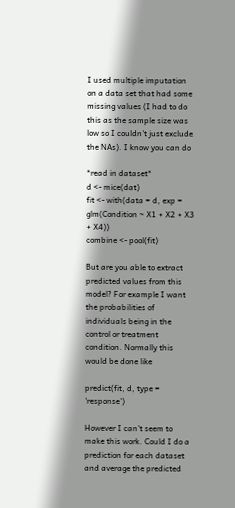I used multiple imputation on a data set that had some missing values (I had to do this as the sample size was low so I couldn't just exclude the NAs). I know you can do

*read in dataset*
d <- mice(dat)
fit <- with(data = d, exp = glm(Condition ~ X1 + X2 + X3 + X4))
combine <- pool(fit)

But are you able to extract predicted values from this model? For example I want the probabilities of individuals being in the control or treatment condition. Normally this would be done like

predict(fit, d, type = 'response')

However I can't seem to make this work. Could I do a prediction for each dataset and average the predicted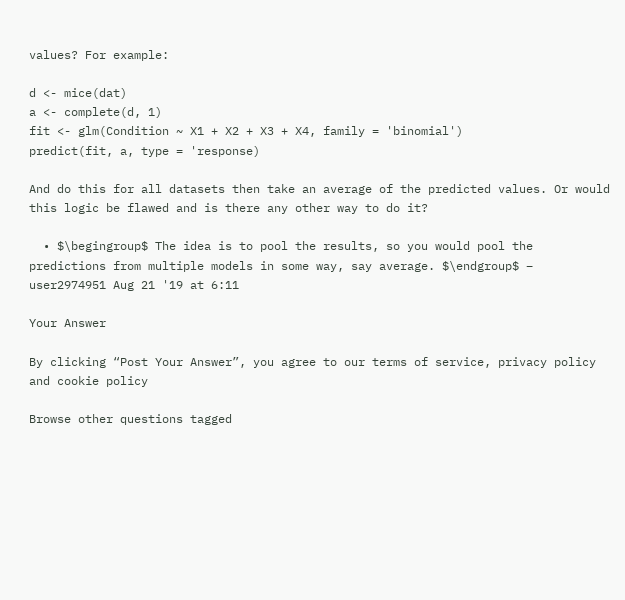values? For example:

d <- mice(dat)
a <- complete(d, 1)
fit <- glm(Condition ~ X1 + X2 + X3 + X4, family = 'binomial')
predict(fit, a, type = 'response)

And do this for all datasets then take an average of the predicted values. Or would this logic be flawed and is there any other way to do it?

  • $\begingroup$ The idea is to pool the results, so you would pool the predictions from multiple models in some way, say average. $\endgroup$ – user2974951 Aug 21 '19 at 6:11

Your Answer

By clicking “Post Your Answer”, you agree to our terms of service, privacy policy and cookie policy

Browse other questions tagged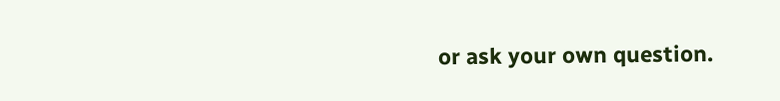or ask your own question.